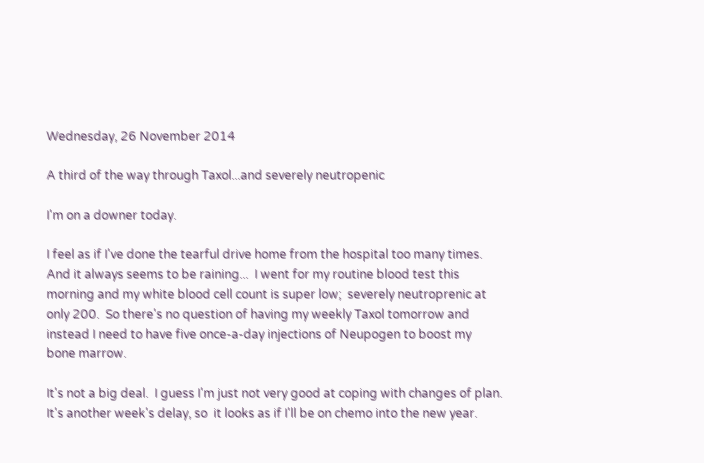Wednesday, 26 November 2014

A third of the way through Taxol...and severely neutropenic

I'm on a downer today.

I feel as if I've done the tearful drive home from the hospital too many times.  And it always seems to be raining...  I went for my routine blood test this morning and my white blood cell count is super low;  severely neutroprenic at only 200.  So there's no question of having my weekly Taxol tomorrow and instead I need to have five once-a-day injections of Neupogen to boost my bone marrow.

It's not a big deal.  I guess I'm just not very good at coping with changes of plan.  It's another week's delay, so  it looks as if I'll be on chemo into the new year.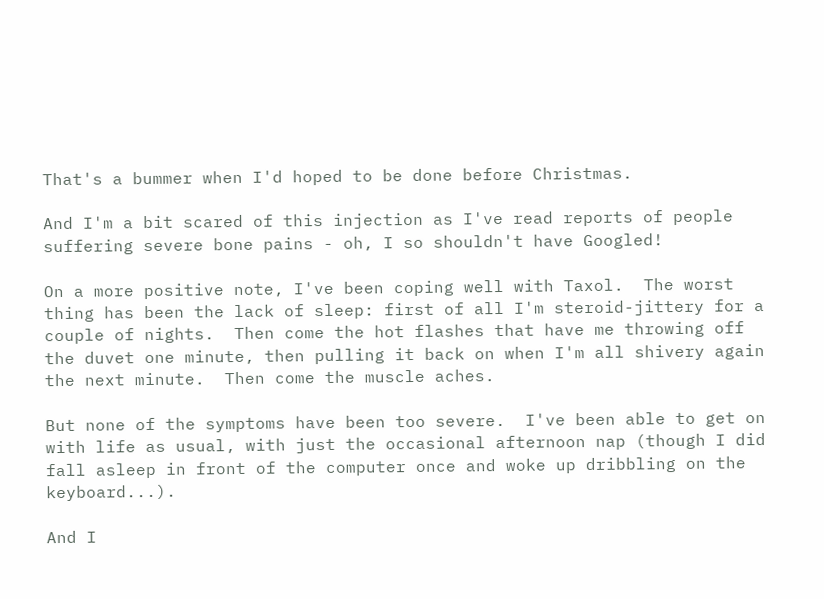That's a bummer when I'd hoped to be done before Christmas.

And I'm a bit scared of this injection as I've read reports of people suffering severe bone pains - oh, I so shouldn't have Googled!

On a more positive note, I've been coping well with Taxol.  The worst thing has been the lack of sleep: first of all I'm steroid-jittery for a couple of nights.  Then come the hot flashes that have me throwing off the duvet one minute, then pulling it back on when I'm all shivery again the next minute.  Then come the muscle aches.

But none of the symptoms have been too severe.  I've been able to get on with life as usual, with just the occasional afternoon nap (though I did fall asleep in front of the computer once and woke up dribbling on the keyboard...).

And I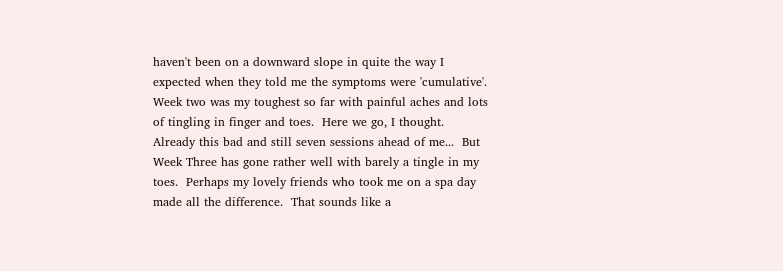haven't been on a downward slope in quite the way I expected when they told me the symptoms were 'cumulative'.  Week two was my toughest so far with painful aches and lots of tingling in finger and toes.  Here we go, I thought.  Already this bad and still seven sessions ahead of me...  But Week Three has gone rather well with barely a tingle in my toes.  Perhaps my lovely friends who took me on a spa day made all the difference.  That sounds like a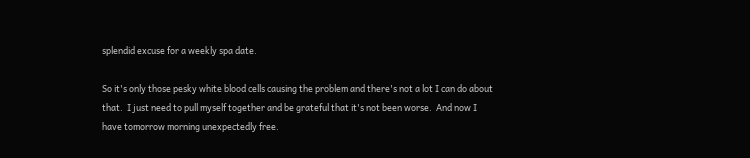splendid excuse for a weekly spa date.

So it's only those pesky white blood cells causing the problem and there's not a lot I can do about that.  I just need to pull myself together and be grateful that it's not been worse.  And now I have tomorrow morning unexpectedly free.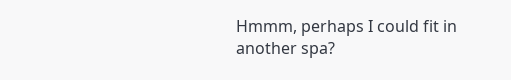Hmmm, perhaps I could fit in another spa?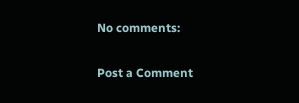No comments:

Post a Comment